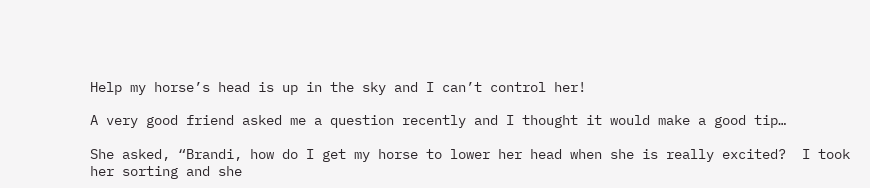Help my horse’s head is up in the sky and I can’t control her!

A very good friend asked me a question recently and I thought it would make a good tip…

She asked, “Brandi, how do I get my horse to lower her head when she is really excited?  I took her sorting and she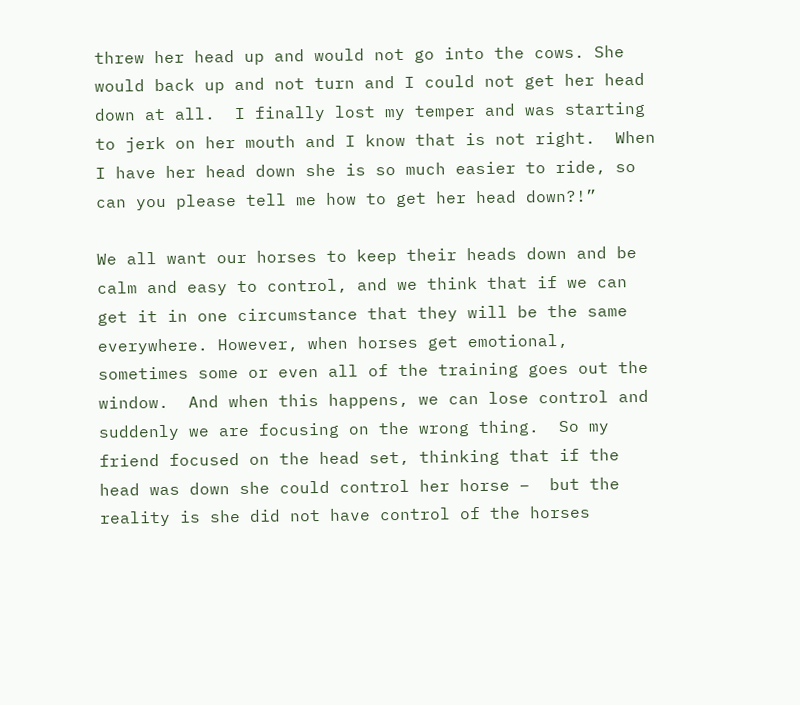threw her head up and would not go into the cows. She would back up and not turn and I could not get her head down at all.  I finally lost my temper and was starting to jerk on her mouth and I know that is not right.  When I have her head down she is so much easier to ride, so can you please tell me how to get her head down?!”

We all want our horses to keep their heads down and be calm and easy to control, and we think that if we can get it in one circumstance that they will be the same everywhere. However, when horses get emotional, sometimes some or even all of the training goes out the window.  And when this happens, we can lose control and suddenly we are focusing on the wrong thing.  So my friend focused on the head set, thinking that if the head was down she could control her horse –  but the reality is she did not have control of the horses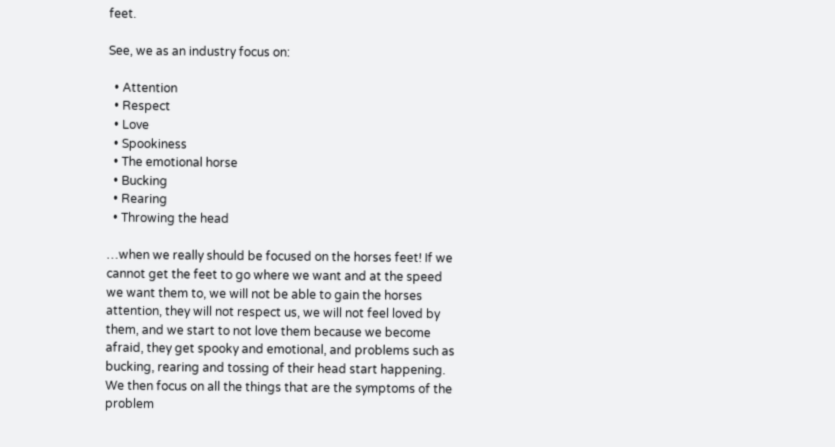feet.

See, we as an industry focus on:

  • Attention
  • Respect
  • Love
  • Spookiness
  • The emotional horse
  • Bucking
  • Rearing
  • Throwing the head

…when we really should be focused on the horses feet! If we cannot get the feet to go where we want and at the speed we want them to, we will not be able to gain the horses attention, they will not respect us, we will not feel loved by them, and we start to not love them because we become afraid, they get spooky and emotional, and problems such as bucking, rearing and tossing of their head start happening. We then focus on all the things that are the symptoms of the problem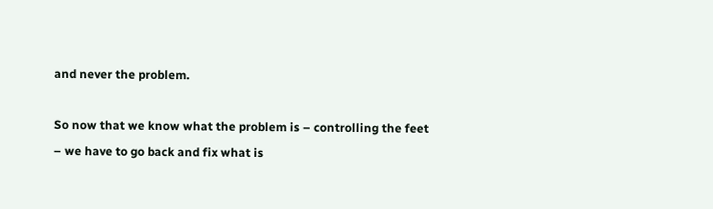and never the problem.

So now that we know what the problem is – controlling the feet – we have to go back and fix what is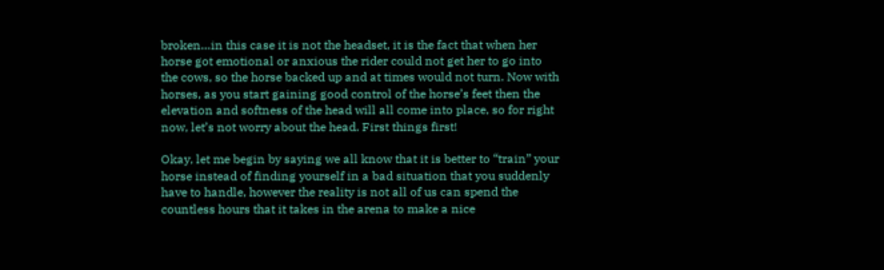broken…in this case it is not the headset, it is the fact that when her horse got emotional or anxious the rider could not get her to go into the cows, so the horse backed up and at times would not turn. Now with horses, as you start gaining good control of the horse’s feet then the elevation and softness of the head will all come into place, so for right now, let’s not worry about the head. First things first!

Okay, let me begin by saying we all know that it is better to “train” your horse instead of finding yourself in a bad situation that you suddenly have to handle, however the reality is not all of us can spend the countless hours that it takes in the arena to make a nice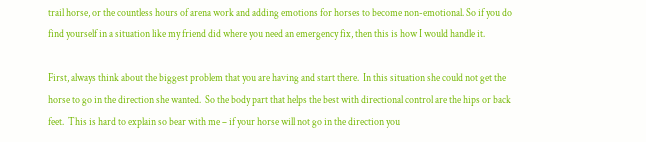trail horse, or the countless hours of arena work and adding emotions for horses to become non-emotional. So if you do find yourself in a situation like my friend did where you need an emergency fix, then this is how I would handle it.

First, always think about the biggest problem that you are having and start there.  In this situation she could not get the horse to go in the direction she wanted.  So the body part that helps the best with directional control are the hips or back feet.  This is hard to explain so bear with me – if your horse will not go in the direction you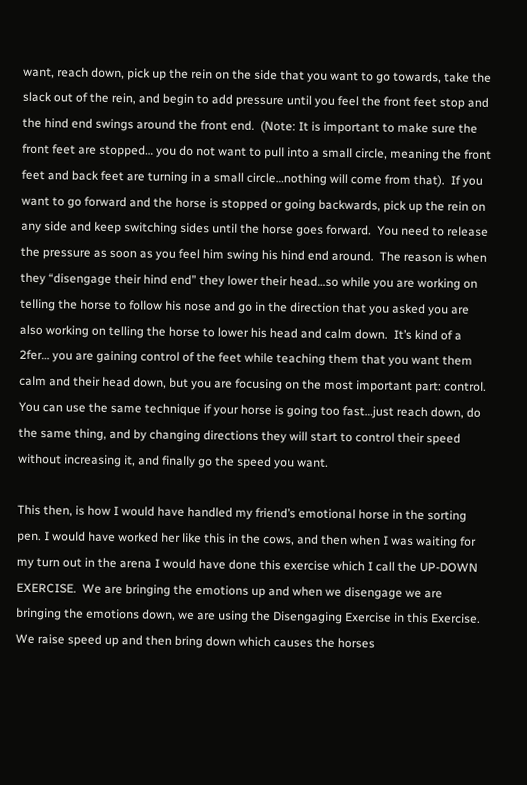want, reach down, pick up the rein on the side that you want to go towards, take the slack out of the rein, and begin to add pressure until you feel the front feet stop and the hind end swings around the front end.  (Note: It is important to make sure the front feet are stopped… you do not want to pull into a small circle, meaning the front feet and back feet are turning in a small circle…nothing will come from that).  If you want to go forward and the horse is stopped or going backwards, pick up the rein on any side and keep switching sides until the horse goes forward.  You need to release the pressure as soon as you feel him swing his hind end around.  The reason is when they “disengage their hind end” they lower their head…so while you are working on telling the horse to follow his nose and go in the direction that you asked you are also working on telling the horse to lower his head and calm down.  It’s kind of a 2fer… you are gaining control of the feet while teaching them that you want them calm and their head down, but you are focusing on the most important part: control.  You can use the same technique if your horse is going too fast…just reach down, do the same thing, and by changing directions they will start to control their speed without increasing it, and finally go the speed you want.

This then, is how I would have handled my friend’s emotional horse in the sorting pen. I would have worked her like this in the cows, and then when I was waiting for my turn out in the arena I would have done this exercise which I call the UP-DOWN EXERCISE.  We are bringing the emotions up and when we disengage we are bringing the emotions down, we are using the Disengaging Exercise in this Exercise.  We raise speed up and then bring down which causes the horses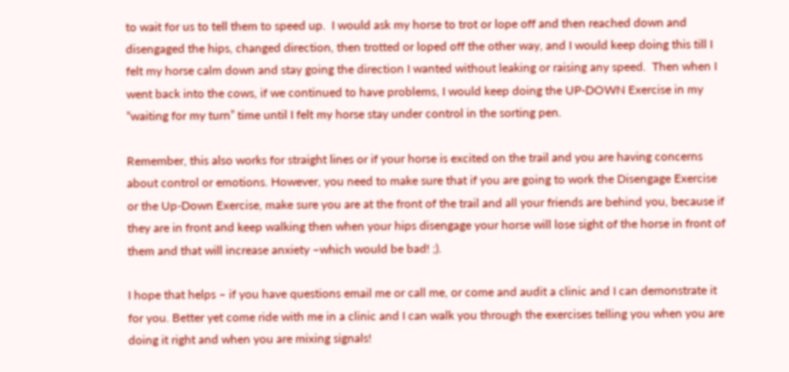to wait for us to tell them to speed up.  I would ask my horse to trot or lope off and then reached down and disengaged the hips, changed direction, then trotted or loped off the other way, and I would keep doing this till I felt my horse calm down and stay going the direction I wanted without leaking or raising any speed.  Then when I went back into the cows, if we continued to have problems, I would keep doing the UP-DOWN Exercise in my “waiting for my turn” time until I felt my horse stay under control in the sorting pen.

Remember, this also works for straight lines or if your horse is excited on the trail and you are having concerns about control or emotions. However, you need to make sure that if you are going to work the Disengage Exercise or the Up-Down Exercise, make sure you are at the front of the trail and all your friends are behind you, because if they are in front and keep walking then when your hips disengage your horse will lose sight of the horse in front of them and that will increase anxiety –which would be bad! ;).

I hope that helps – if you have questions email me or call me, or come and audit a clinic and I can demonstrate it for you. Better yet come ride with me in a clinic and I can walk you through the exercises telling you when you are doing it right and when you are mixing signals!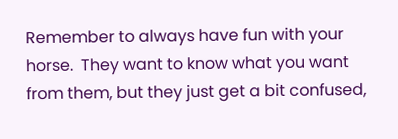Remember to always have fun with your horse.  They want to know what you want from them, but they just get a bit confused,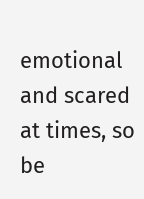emotional and scared at times, so be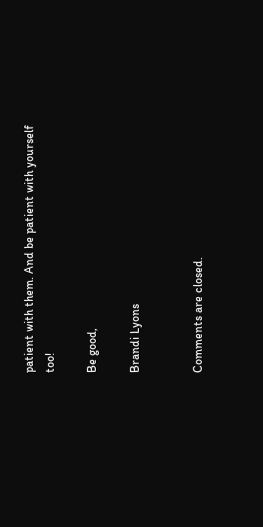patient with them. And be patient with yourself too!

Be good,

Brandi Lyons


Comments are closed.